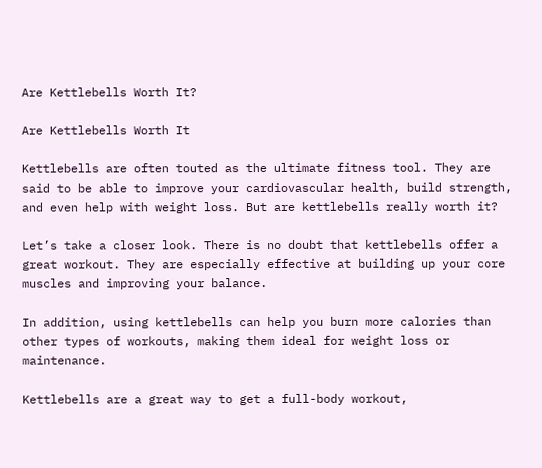Are Kettlebells Worth It?

Are Kettlebells Worth It

Kettlebells are often touted as the ultimate fitness tool. They are said to be able to improve your cardiovascular health, build strength, and even help with weight loss. But are kettlebells really worth it?

Let’s take a closer look. There is no doubt that kettlebells offer a great workout. They are especially effective at building up your core muscles and improving your balance.

In addition, using kettlebells can help you burn more calories than other types of workouts, making them ideal for weight loss or maintenance.

Kettlebells are a great way to get a full-body workout,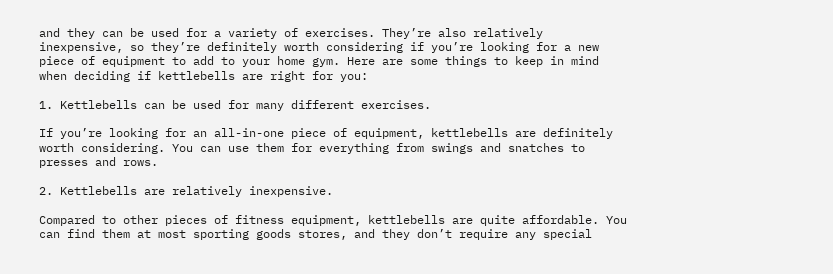and they can be used for a variety of exercises. They’re also relatively inexpensive, so they’re definitely worth considering if you’re looking for a new piece of equipment to add to your home gym. Here are some things to keep in mind when deciding if kettlebells are right for you:

1. Kettlebells can be used for many different exercises.

If you’re looking for an all-in-one piece of equipment, kettlebells are definitely worth considering. You can use them for everything from swings and snatches to presses and rows.

2. Kettlebells are relatively inexpensive.

Compared to other pieces of fitness equipment, kettlebells are quite affordable. You can find them at most sporting goods stores, and they don’t require any special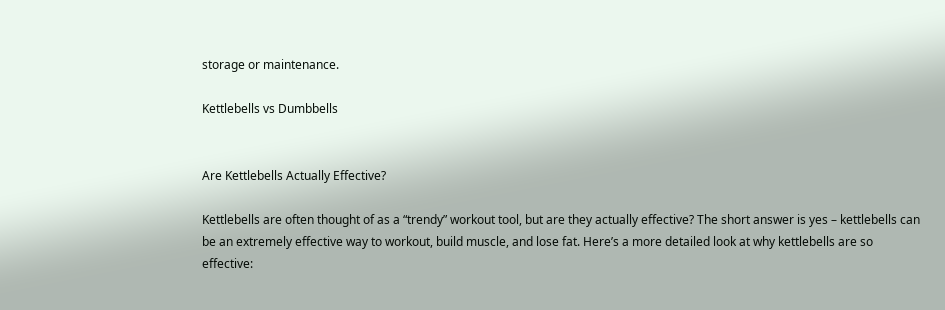storage or maintenance.

Kettlebells vs Dumbbells


Are Kettlebells Actually Effective?

Kettlebells are often thought of as a “trendy” workout tool, but are they actually effective? The short answer is yes – kettlebells can be an extremely effective way to workout, build muscle, and lose fat. Here’s a more detailed look at why kettlebells are so effective: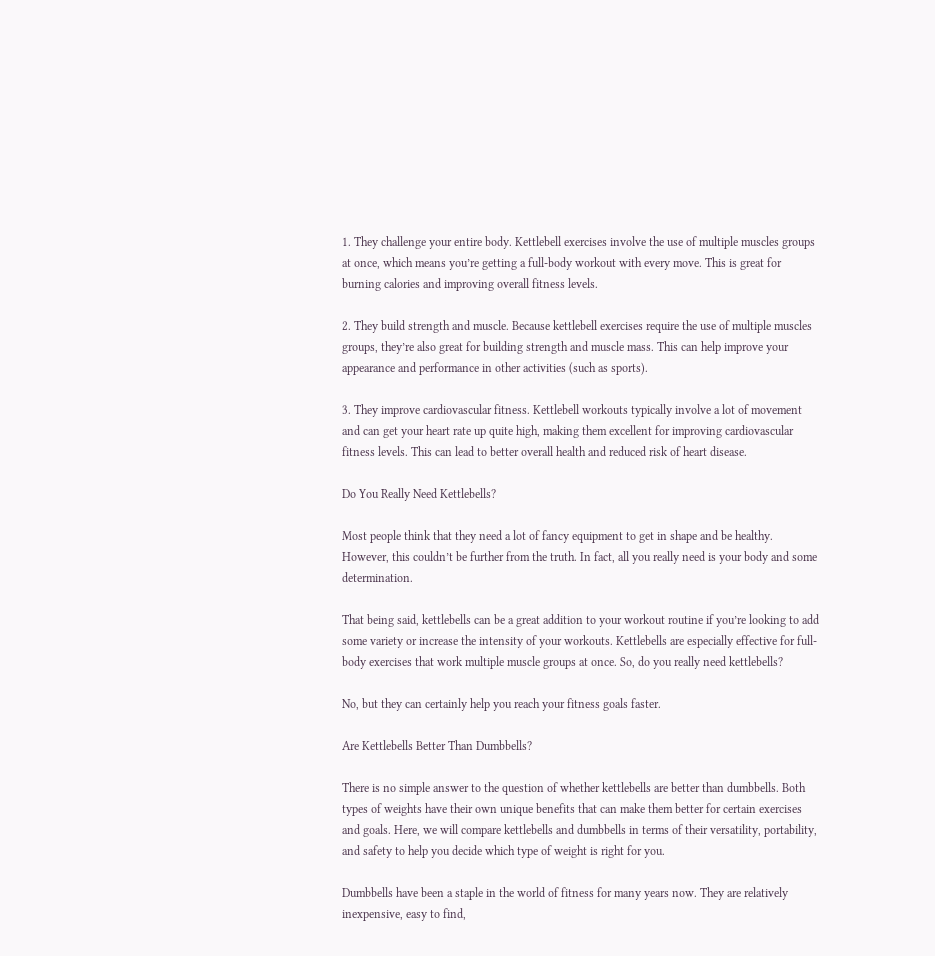1. They challenge your entire body. Kettlebell exercises involve the use of multiple muscles groups at once, which means you’re getting a full-body workout with every move. This is great for burning calories and improving overall fitness levels.

2. They build strength and muscle. Because kettlebell exercises require the use of multiple muscles groups, they’re also great for building strength and muscle mass. This can help improve your appearance and performance in other activities (such as sports).

3. They improve cardiovascular fitness. Kettlebell workouts typically involve a lot of movement and can get your heart rate up quite high, making them excellent for improving cardiovascular fitness levels. This can lead to better overall health and reduced risk of heart disease.

Do You Really Need Kettlebells?

Most people think that they need a lot of fancy equipment to get in shape and be healthy. However, this couldn’t be further from the truth. In fact, all you really need is your body and some determination.

That being said, kettlebells can be a great addition to your workout routine if you’re looking to add some variety or increase the intensity of your workouts. Kettlebells are especially effective for full-body exercises that work multiple muscle groups at once. So, do you really need kettlebells?

No, but they can certainly help you reach your fitness goals faster.

Are Kettlebells Better Than Dumbbells?

There is no simple answer to the question of whether kettlebells are better than dumbbells. Both types of weights have their own unique benefits that can make them better for certain exercises and goals. Here, we will compare kettlebells and dumbbells in terms of their versatility, portability, and safety to help you decide which type of weight is right for you.

Dumbbells have been a staple in the world of fitness for many years now. They are relatively inexpensive, easy to find,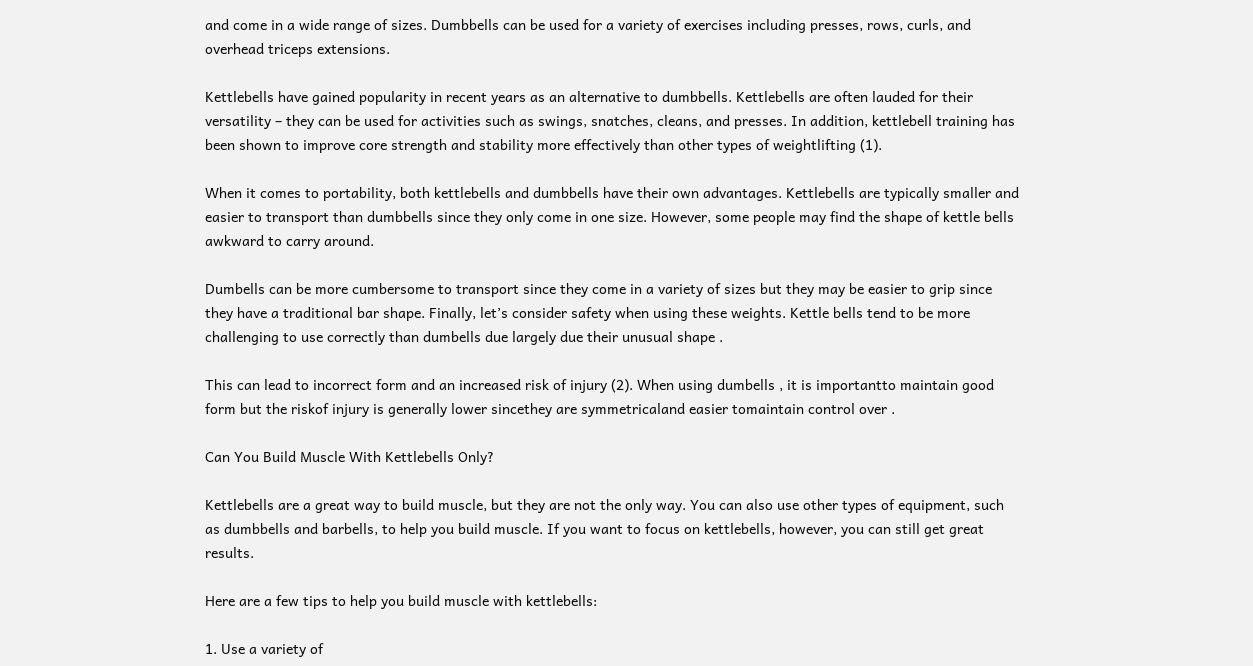and come in a wide range of sizes. Dumbbells can be used for a variety of exercises including presses, rows, curls, and overhead triceps extensions.

Kettlebells have gained popularity in recent years as an alternative to dumbbells. Kettlebells are often lauded for their versatility – they can be used for activities such as swings, snatches, cleans, and presses. In addition, kettlebell training has been shown to improve core strength and stability more effectively than other types of weightlifting (1).

When it comes to portability, both kettlebells and dumbbells have their own advantages. Kettlebells are typically smaller and easier to transport than dumbbells since they only come in one size. However, some people may find the shape of kettle bells awkward to carry around.

Dumbells can be more cumbersome to transport since they come in a variety of sizes but they may be easier to grip since they have a traditional bar shape. Finally, let’s consider safety when using these weights. Kettle bells tend to be more challenging to use correctly than dumbells due largely due their unusual shape .

This can lead to incorrect form and an increased risk of injury (2). When using dumbells , it is importantto maintain good form but the riskof injury is generally lower sincethey are symmetricaland easier tomaintain control over .

Can You Build Muscle With Kettlebells Only?

Kettlebells are a great way to build muscle, but they are not the only way. You can also use other types of equipment, such as dumbbells and barbells, to help you build muscle. If you want to focus on kettlebells, however, you can still get great results.

Here are a few tips to help you build muscle with kettlebells:

1. Use a variety of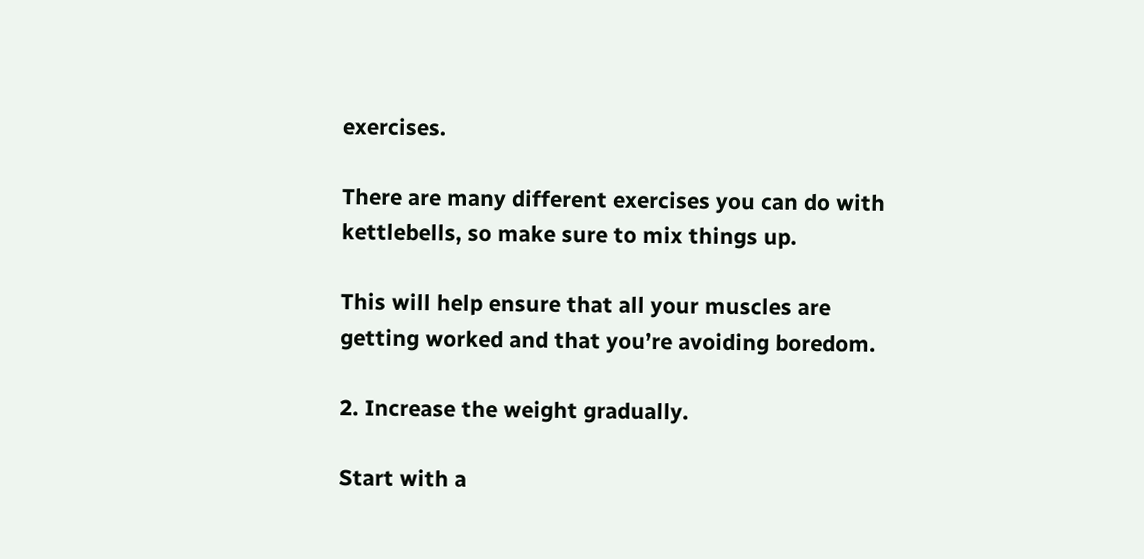exercises.

There are many different exercises you can do with kettlebells, so make sure to mix things up.

This will help ensure that all your muscles are getting worked and that you’re avoiding boredom.

2. Increase the weight gradually.

Start with a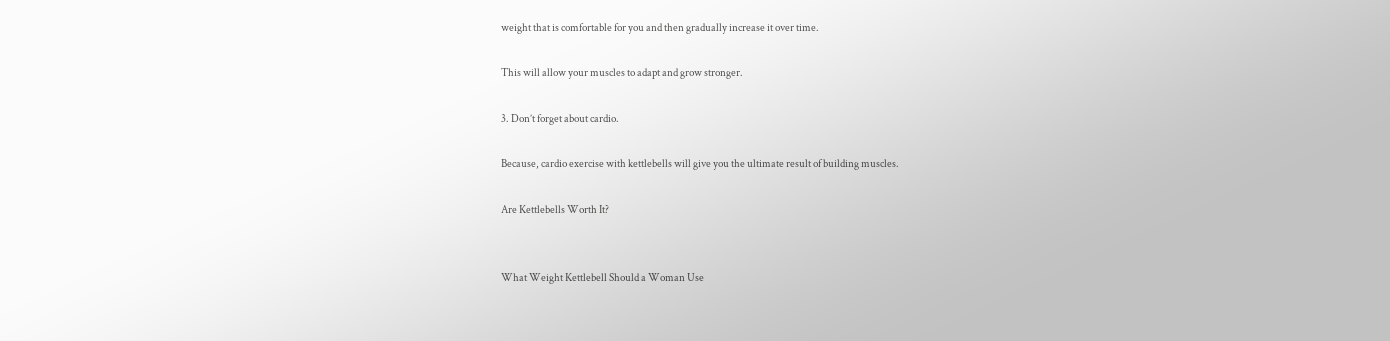weight that is comfortable for you and then gradually increase it over time.

This will allow your muscles to adapt and grow stronger.

3. Don’t forget about cardio.

Because, cardio exercise with kettlebells will give you the ultimate result of building muscles.

Are Kettlebells Worth It?


What Weight Kettlebell Should a Woman Use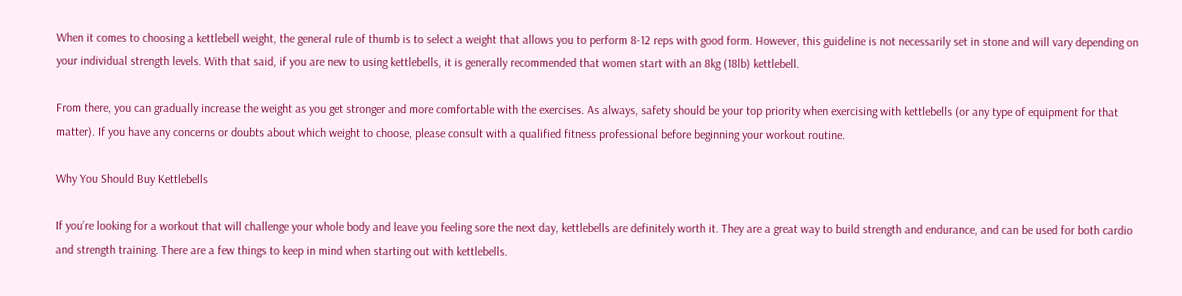When it comes to choosing a kettlebell weight, the general rule of thumb is to select a weight that allows you to perform 8-12 reps with good form. However, this guideline is not necessarily set in stone and will vary depending on your individual strength levels. With that said, if you are new to using kettlebells, it is generally recommended that women start with an 8kg (18lb) kettlebell.

From there, you can gradually increase the weight as you get stronger and more comfortable with the exercises. As always, safety should be your top priority when exercising with kettlebells (or any type of equipment for that matter). If you have any concerns or doubts about which weight to choose, please consult with a qualified fitness professional before beginning your workout routine.

Why You Should Buy Kettlebells

If you’re looking for a workout that will challenge your whole body and leave you feeling sore the next day, kettlebells are definitely worth it. They are a great way to build strength and endurance, and can be used for both cardio and strength training. There are a few things to keep in mind when starting out with kettlebells.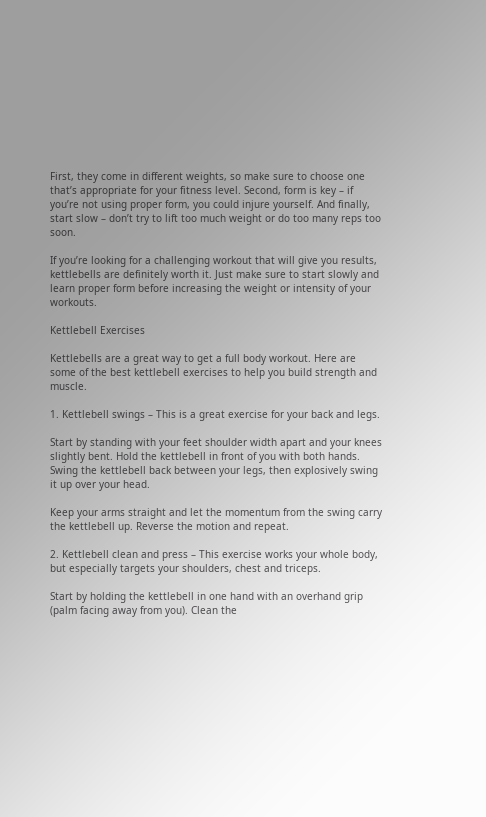First, they come in different weights, so make sure to choose one that’s appropriate for your fitness level. Second, form is key – if you’re not using proper form, you could injure yourself. And finally, start slow – don’t try to lift too much weight or do too many reps too soon.

If you’re looking for a challenging workout that will give you results, kettlebells are definitely worth it. Just make sure to start slowly and learn proper form before increasing the weight or intensity of your workouts.

Kettlebell Exercises

Kettlebells are a great way to get a full body workout. Here are some of the best kettlebell exercises to help you build strength and muscle.

1. Kettlebell swings – This is a great exercise for your back and legs.

Start by standing with your feet shoulder width apart and your knees slightly bent. Hold the kettlebell in front of you with both hands. Swing the kettlebell back between your legs, then explosively swing it up over your head.

Keep your arms straight and let the momentum from the swing carry the kettlebell up. Reverse the motion and repeat.

2. Kettlebell clean and press – This exercise works your whole body, but especially targets your shoulders, chest and triceps.

Start by holding the kettlebell in one hand with an overhand grip (palm facing away from you). Clean the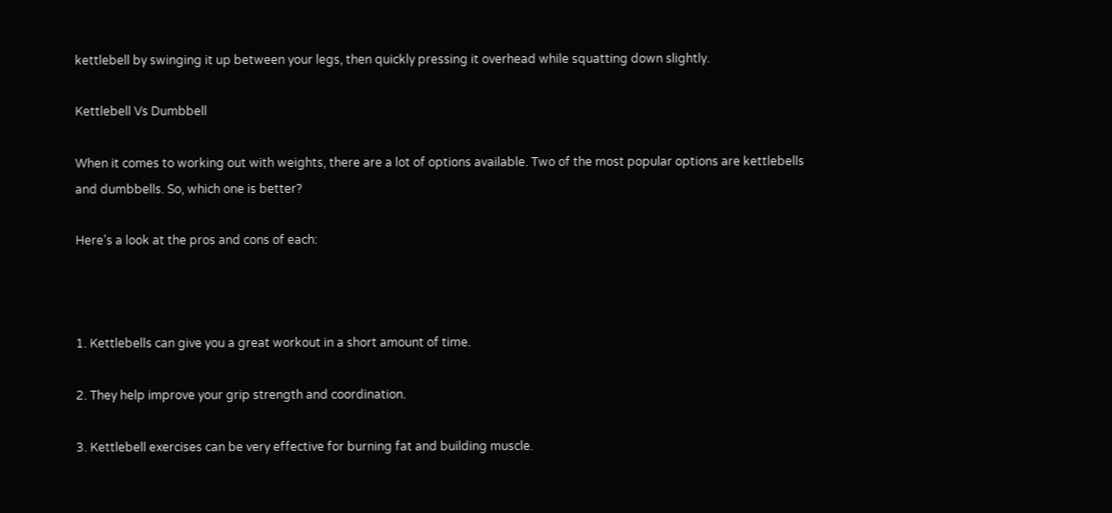kettlebell by swinging it up between your legs, then quickly pressing it overhead while squatting down slightly.

Kettlebell Vs Dumbbell

When it comes to working out with weights, there are a lot of options available. Two of the most popular options are kettlebells and dumbbells. So, which one is better?

Here’s a look at the pros and cons of each:



1. Kettlebells can give you a great workout in a short amount of time.

2. They help improve your grip strength and coordination.

3. Kettlebell exercises can be very effective for burning fat and building muscle.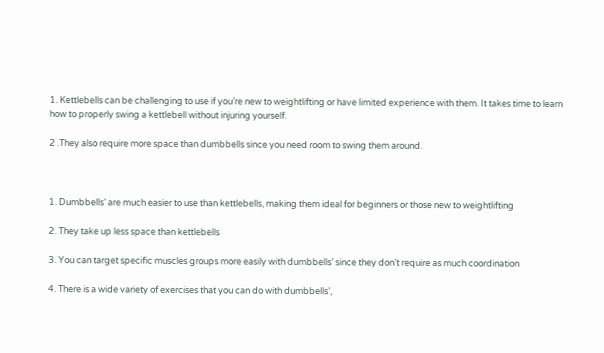1. Kettlebells can be challenging to use if you’re new to weightlifting or have limited experience with them. It takes time to learn how to properly swing a kettlebell without injuring yourself.

2 .They also require more space than dumbbells since you need room to swing them around.



1. Dumbbells’ are much easier to use than kettlebells, making them ideal for beginners or those new to weightlifting

2. They take up less space than kettlebells

3. You can target specific muscles groups more easily with dumbbells’ since they don’t require as much coordination

4. There is a wide variety of exercises that you can do with dumbbells’,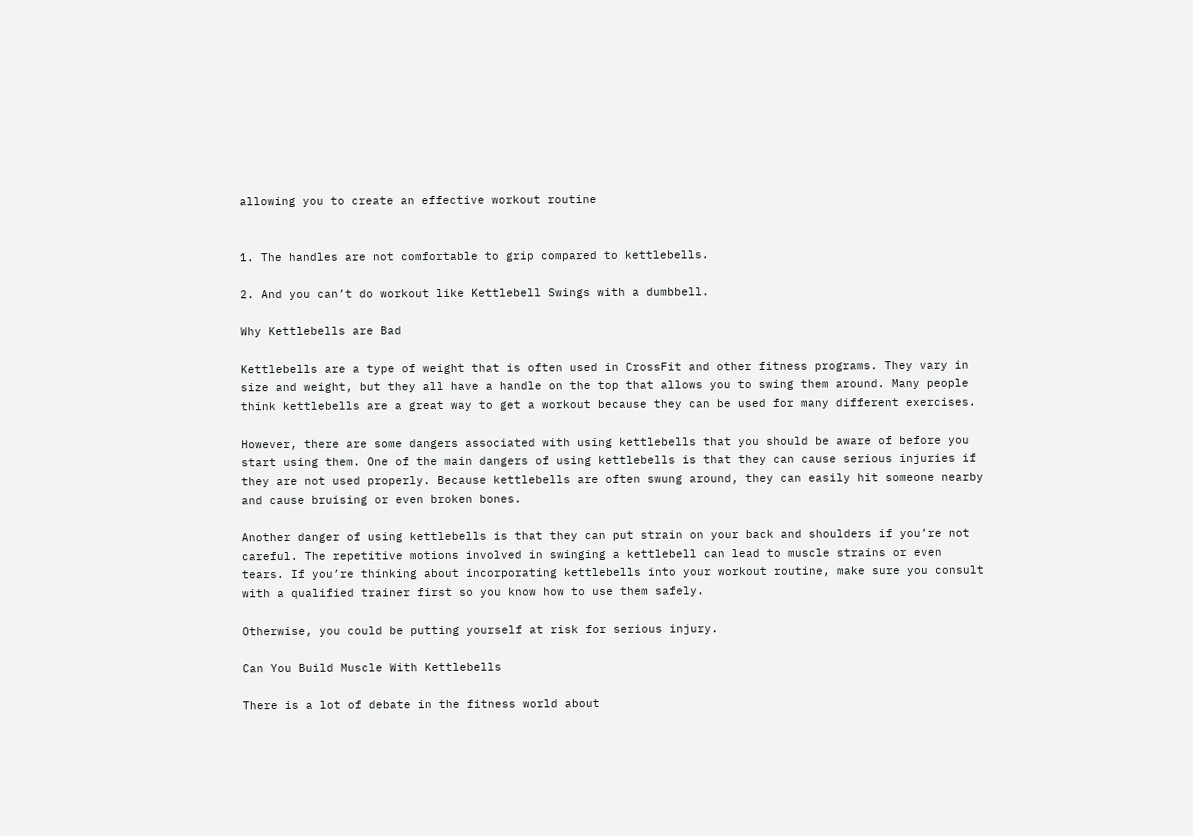allowing you to create an effective workout routine


1. The handles are not comfortable to grip compared to kettlebells.

2. And you can’t do workout like Kettlebell Swings with a dumbbell.

Why Kettlebells are Bad

Kettlebells are a type of weight that is often used in CrossFit and other fitness programs. They vary in size and weight, but they all have a handle on the top that allows you to swing them around. Many people think kettlebells are a great way to get a workout because they can be used for many different exercises.

However, there are some dangers associated with using kettlebells that you should be aware of before you start using them. One of the main dangers of using kettlebells is that they can cause serious injuries if they are not used properly. Because kettlebells are often swung around, they can easily hit someone nearby and cause bruising or even broken bones.

Another danger of using kettlebells is that they can put strain on your back and shoulders if you’re not careful. The repetitive motions involved in swinging a kettlebell can lead to muscle strains or even tears. If you’re thinking about incorporating kettlebells into your workout routine, make sure you consult with a qualified trainer first so you know how to use them safely.

Otherwise, you could be putting yourself at risk for serious injury.

Can You Build Muscle With Kettlebells

There is a lot of debate in the fitness world about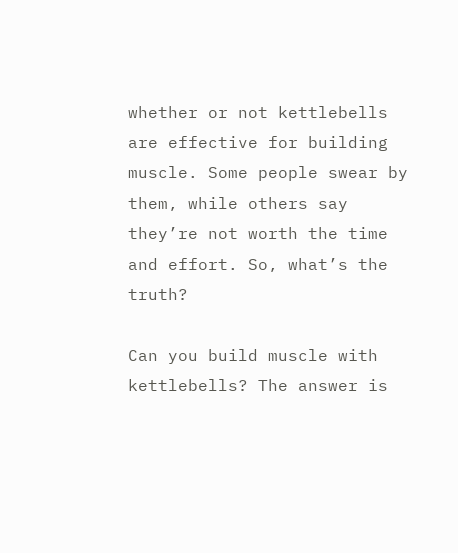whether or not kettlebells are effective for building muscle. Some people swear by them, while others say they’re not worth the time and effort. So, what’s the truth?

Can you build muscle with kettlebells? The answer is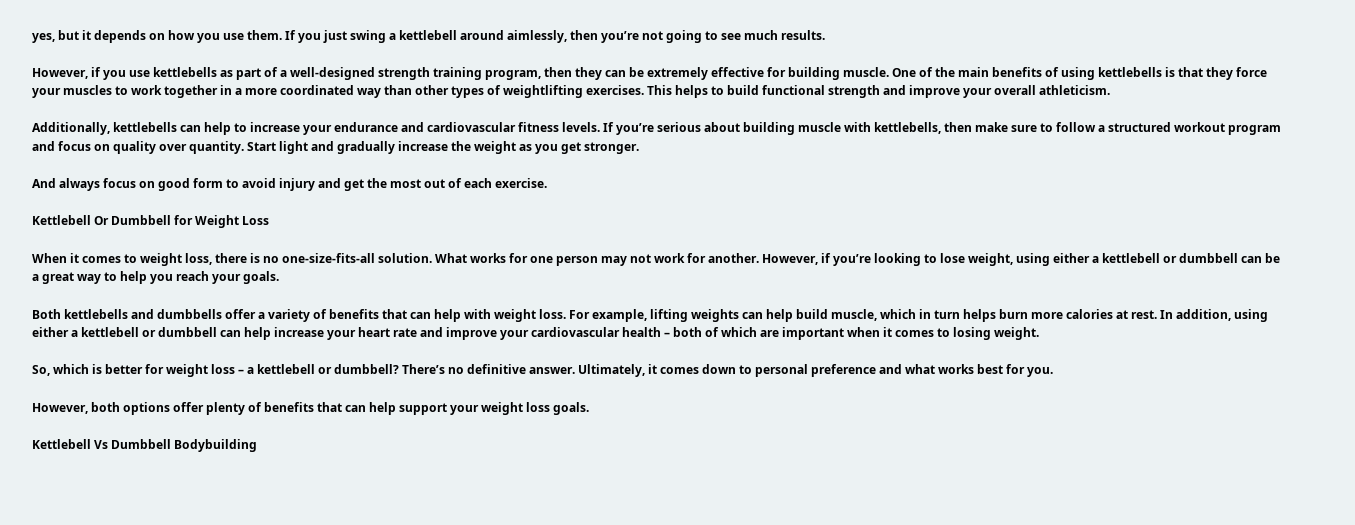yes, but it depends on how you use them. If you just swing a kettlebell around aimlessly, then you’re not going to see much results.

However, if you use kettlebells as part of a well-designed strength training program, then they can be extremely effective for building muscle. One of the main benefits of using kettlebells is that they force your muscles to work together in a more coordinated way than other types of weightlifting exercises. This helps to build functional strength and improve your overall athleticism.

Additionally, kettlebells can help to increase your endurance and cardiovascular fitness levels. If you’re serious about building muscle with kettlebells, then make sure to follow a structured workout program and focus on quality over quantity. Start light and gradually increase the weight as you get stronger.

And always focus on good form to avoid injury and get the most out of each exercise.

Kettlebell Or Dumbbell for Weight Loss

When it comes to weight loss, there is no one-size-fits-all solution. What works for one person may not work for another. However, if you’re looking to lose weight, using either a kettlebell or dumbbell can be a great way to help you reach your goals.

Both kettlebells and dumbbells offer a variety of benefits that can help with weight loss. For example, lifting weights can help build muscle, which in turn helps burn more calories at rest. In addition, using either a kettlebell or dumbbell can help increase your heart rate and improve your cardiovascular health – both of which are important when it comes to losing weight.

So, which is better for weight loss – a kettlebell or dumbbell? There’s no definitive answer. Ultimately, it comes down to personal preference and what works best for you.

However, both options offer plenty of benefits that can help support your weight loss goals.

Kettlebell Vs Dumbbell Bodybuilding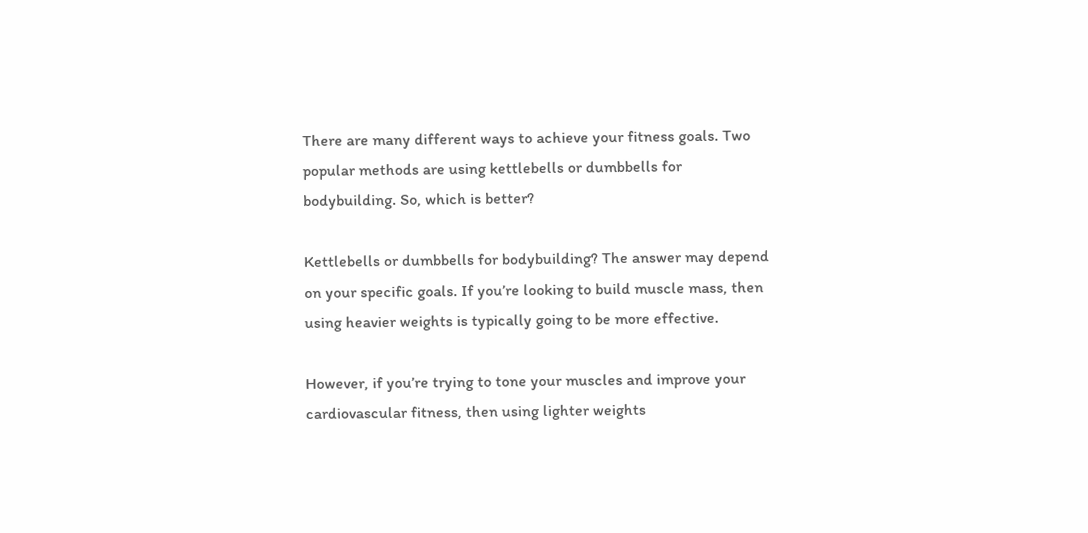There are many different ways to achieve your fitness goals. Two popular methods are using kettlebells or dumbbells for bodybuilding. So, which is better?

Kettlebells or dumbbells for bodybuilding? The answer may depend on your specific goals. If you’re looking to build muscle mass, then using heavier weights is typically going to be more effective.

However, if you’re trying to tone your muscles and improve your cardiovascular fitness, then using lighter weights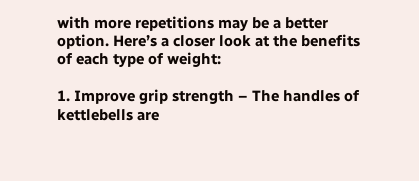with more repetitions may be a better option. Here’s a closer look at the benefits of each type of weight:

1. Improve grip strength – The handles of kettlebells are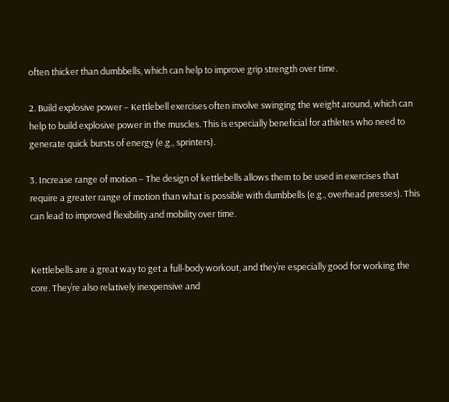often thicker than dumbbells, which can help to improve grip strength over time.

2. Build explosive power – Kettlebell exercises often involve swinging the weight around, which can help to build explosive power in the muscles. This is especially beneficial for athletes who need to generate quick bursts of energy (e.g., sprinters).

3. Increase range of motion – The design of kettlebells allows them to be used in exercises that require a greater range of motion than what is possible with dumbbells (e.g., overhead presses). This can lead to improved flexibility and mobility over time.


Kettlebells are a great way to get a full-body workout, and they’re especially good for working the core. They’re also relatively inexpensive and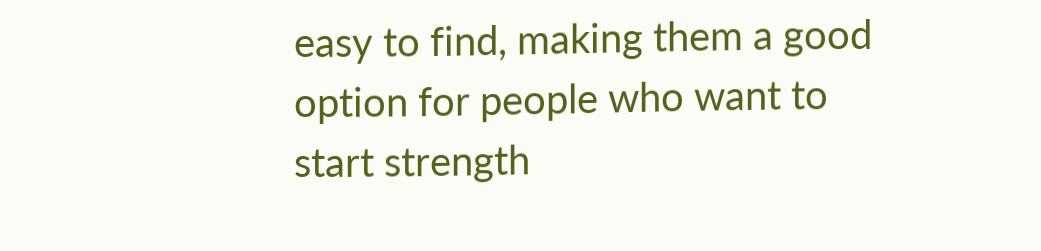easy to find, making them a good option for people who want to start strength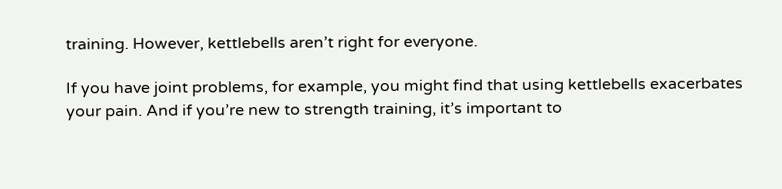training. However, kettlebells aren’t right for everyone.

If you have joint problems, for example, you might find that using kettlebells exacerbates your pain. And if you’re new to strength training, it’s important to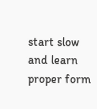start slow and learn proper form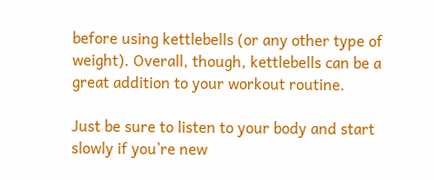before using kettlebells (or any other type of weight). Overall, though, kettlebells can be a great addition to your workout routine.

Just be sure to listen to your body and start slowly if you’re new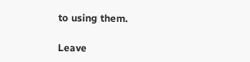to using them.

Leave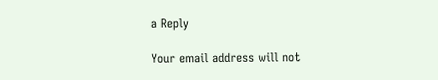a Reply

Your email address will not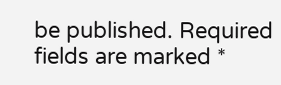be published. Required fields are marked *